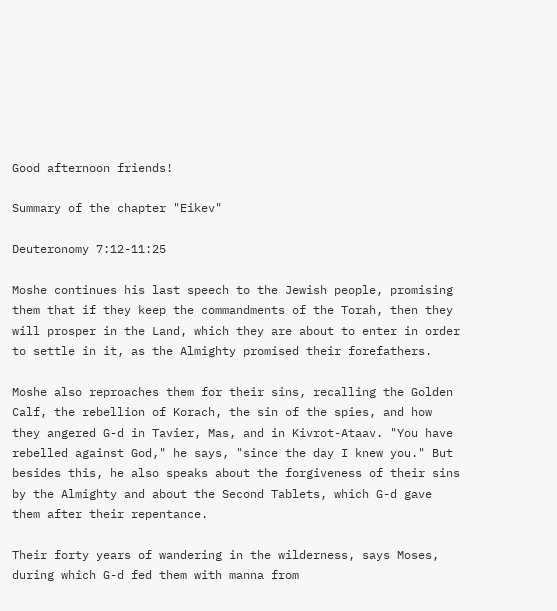Good afternoon friends!

Summary of the chapter "Eikev"

Deuteronomy 7:12-11:25

Moshe continues his last speech to the Jewish people, promising them that if they keep the commandments of the Torah, then they will prosper in the Land, which they are about to enter in order to settle in it, as the Almighty promised their forefathers.

Moshe also reproaches them for their sins, recalling the Golden Calf, the rebellion of Korach, the sin of the spies, and how they angered G-d in Tavier, Mas, and in Kivrot-Ataav. "You have rebelled against God," he says, "since the day I knew you." But besides this, he also speaks about the forgiveness of their sins by the Almighty and about the Second Tablets, which G-d gave them after their repentance.

Their forty years of wandering in the wilderness, says Moses, during which G-d fed them with manna from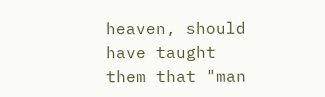heaven, should have taught them that "man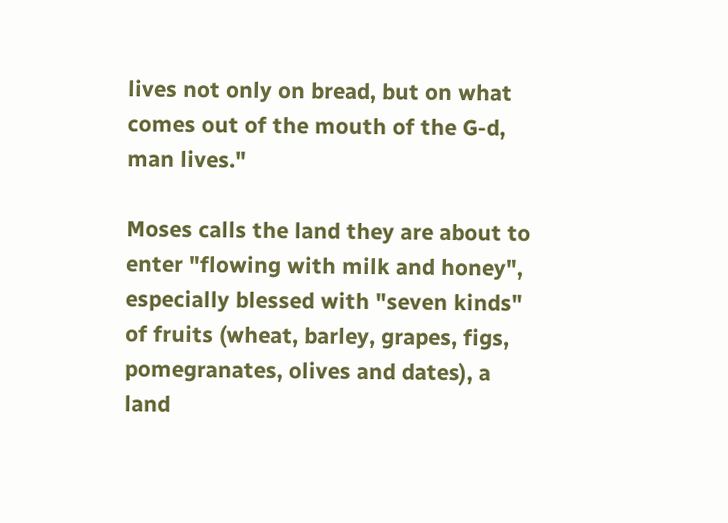lives not only on bread, but on what comes out of the mouth of the G-d, man lives."

Moses calls the land they are about to enter "flowing with milk and honey", especially blessed with "seven kinds" of fruits (wheat, barley, grapes, figs, pomegranates, olives and dates), a land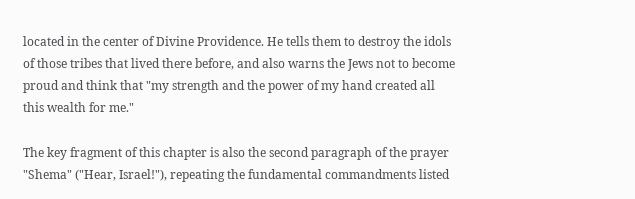located in the center of Divine Providence. He tells them to destroy the idols of those tribes that lived there before, and also warns the Jews not to become proud and think that "my strength and the power of my hand created all this wealth for me."

The key fragment of this chapter is also the second paragraph of the prayer "Shema" ("Hear, Israel!"), repeating the fundamental commandments listed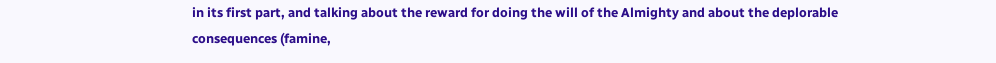in its first part, and talking about the reward for doing the will of the Almighty and about the deplorable consequences (famine,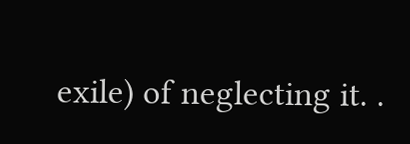exile) of neglecting it. .